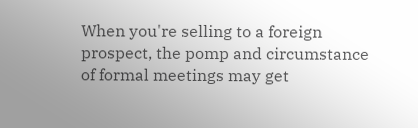When you're selling to a foreign prospect, the pomp and circumstance of formal meetings may get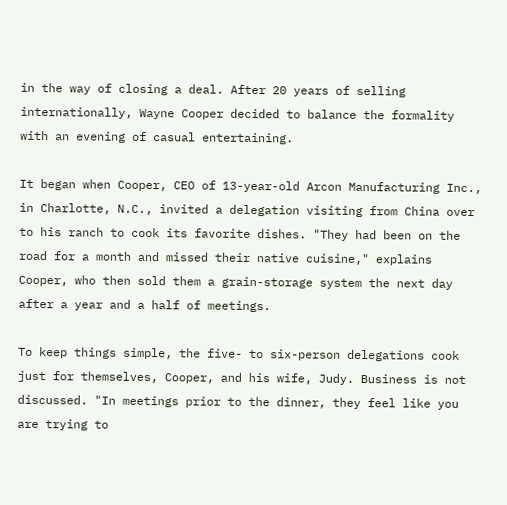in the way of closing a deal. After 20 years of selling internationally, Wayne Cooper decided to balance the formality with an evening of casual entertaining.

It began when Cooper, CEO of 13-year-old Arcon Manufacturing Inc., in Charlotte, N.C., invited a delegation visiting from China over to his ranch to cook its favorite dishes. "They had been on the road for a month and missed their native cuisine," explains Cooper, who then sold them a grain-storage system the next day after a year and a half of meetings.

To keep things simple, the five- to six-person delegations cook just for themselves, Cooper, and his wife, Judy. Business is not discussed. "In meetings prior to the dinner, they feel like you are trying to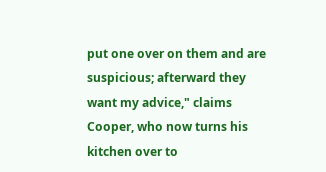put one over on them and are suspicious; afterward they want my advice," claims Cooper, who now turns his kitchen over to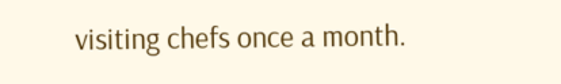visiting chefs once a month.